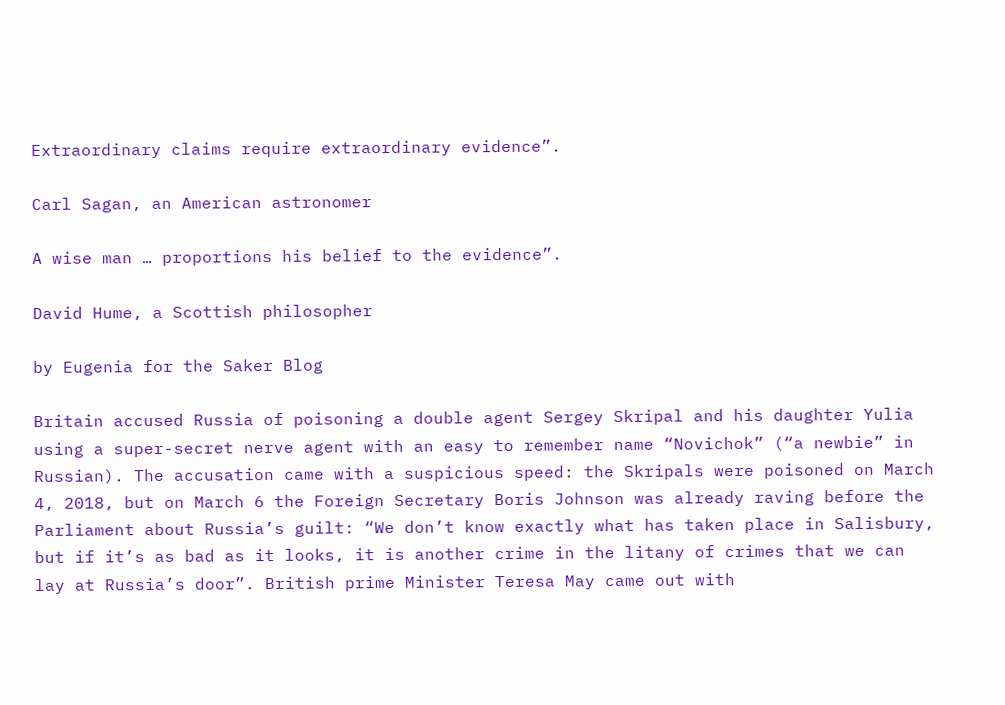Extraordinary claims require extraordinary evidence”.

Carl Sagan, an American astronomer

A wise man … proportions his belief to the evidence”.

David Hume, a Scottish philosopher

by Eugenia for the Saker Blog

Britain accused Russia of poisoning a double agent Sergey Skripal and his daughter Yulia using a super-secret nerve agent with an easy to remember name “Novichok” (“a newbie” in Russian). The accusation came with a suspicious speed: the Skripals were poisoned on March 4, 2018, but on March 6 the Foreign Secretary Boris Johnson was already raving before the Parliament about Russia’s guilt: “We don’t know exactly what has taken place in Salisbury, but if it’s as bad as it looks, it is another crime in the litany of crimes that we can lay at Russia’s door”. British prime Minister Teresa May came out with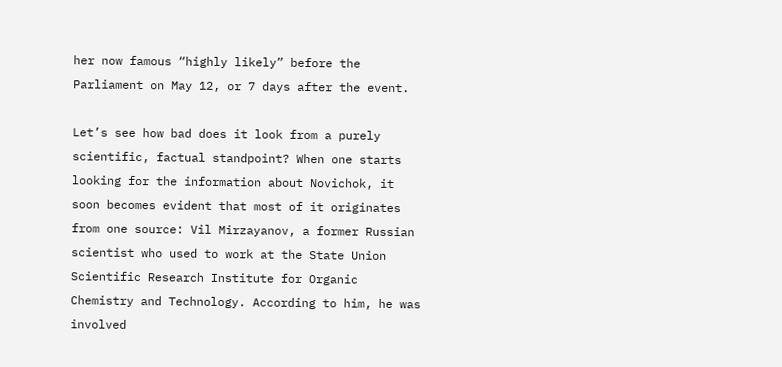her now famous “highly likely” before the Parliament on May 12, or 7 days after the event.

Let’s see how bad does it look from a purely scientific, factual standpoint? When one starts looking for the information about Novichok, it soon becomes evident that most of it originates from one source: Vil Mirzayanov, a former Russian scientist who used to work at the State Union Scientific Research Institute for Organic Chemistry and Technology. According to him, he was involved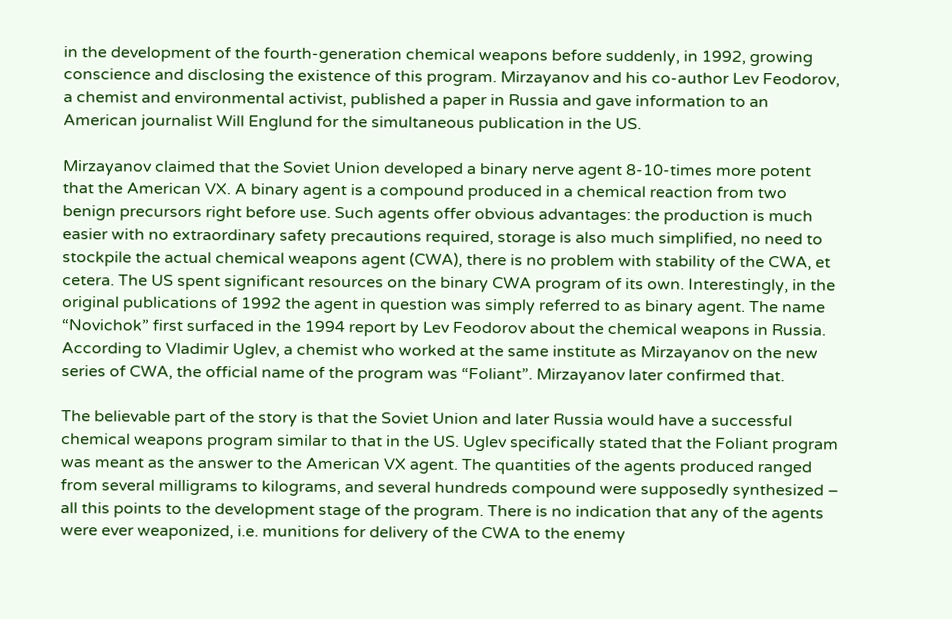in the development of the fourth-generation chemical weapons before suddenly, in 1992, growing conscience and disclosing the existence of this program. Mirzayanov and his co-author Lev Feodorov, a chemist and environmental activist, published a paper in Russia and gave information to an American journalist Will Englund for the simultaneous publication in the US.

Mirzayanov claimed that the Soviet Union developed a binary nerve agent 8-10-times more potent that the American VX. A binary agent is a compound produced in a chemical reaction from two benign precursors right before use. Such agents offer obvious advantages: the production is much easier with no extraordinary safety precautions required, storage is also much simplified, no need to stockpile the actual chemical weapons agent (CWA), there is no problem with stability of the CWA, et cetera. The US spent significant resources on the binary CWA program of its own. Interestingly, in the original publications of 1992 the agent in question was simply referred to as binary agent. The name “Novichok” first surfaced in the 1994 report by Lev Feodorov about the chemical weapons in Russia. According to Vladimir Uglev, a chemist who worked at the same institute as Mirzayanov on the new series of CWA, the official name of the program was “Foliant”. Mirzayanov later confirmed that.

The believable part of the story is that the Soviet Union and later Russia would have a successful chemical weapons program similar to that in the US. Uglev specifically stated that the Foliant program was meant as the answer to the American VX agent. The quantities of the agents produced ranged from several milligrams to kilograms, and several hundreds compound were supposedly synthesized – all this points to the development stage of the program. There is no indication that any of the agents were ever weaponized, i.e. munitions for delivery of the CWA to the enemy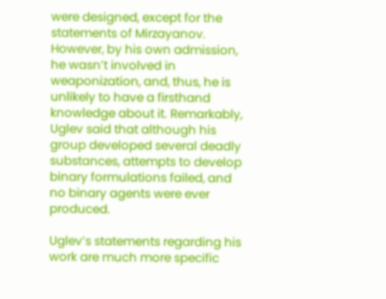were designed, except for the statements of Mirzayanov. However, by his own admission, he wasn’t involved in weaponization, and, thus, he is unlikely to have a firsthand knowledge about it. Remarkably, Uglev said that although his group developed several deadly substances, attempts to develop binary formulations failed, and no binary agents were ever produced.

Uglev’s statements regarding his work are much more specific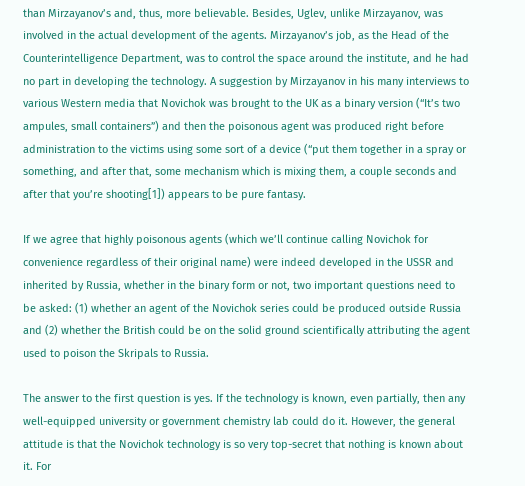than Mirzayanov’s and, thus, more believable. Besides, Uglev, unlike Mirzayanov, was involved in the actual development of the agents. Mirzayanov’s job, as the Head of the Counterintelligence Department, was to control the space around the institute, and he had no part in developing the technology. A suggestion by Mirzayanov in his many interviews to various Western media that Novichok was brought to the UK as a binary version (“It’s two ampules, small containers”) and then the poisonous agent was produced right before administration to the victims using some sort of a device (“put them together in a spray or something, and after that, some mechanism which is mixing them, a couple seconds and after that you’re shooting[1]) appears to be pure fantasy.

If we agree that highly poisonous agents (which we’ll continue calling Novichok for convenience regardless of their original name) were indeed developed in the USSR and inherited by Russia, whether in the binary form or not, two important questions need to be asked: (1) whether an agent of the Novichok series could be produced outside Russia and (2) whether the British could be on the solid ground scientifically attributing the agent used to poison the Skripals to Russia.

The answer to the first question is yes. If the technology is known, even partially, then any well-equipped university or government chemistry lab could do it. However, the general attitude is that the Novichok technology is so very top-secret that nothing is known about it. For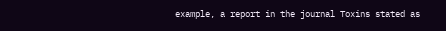example, a report in the journal Toxins stated as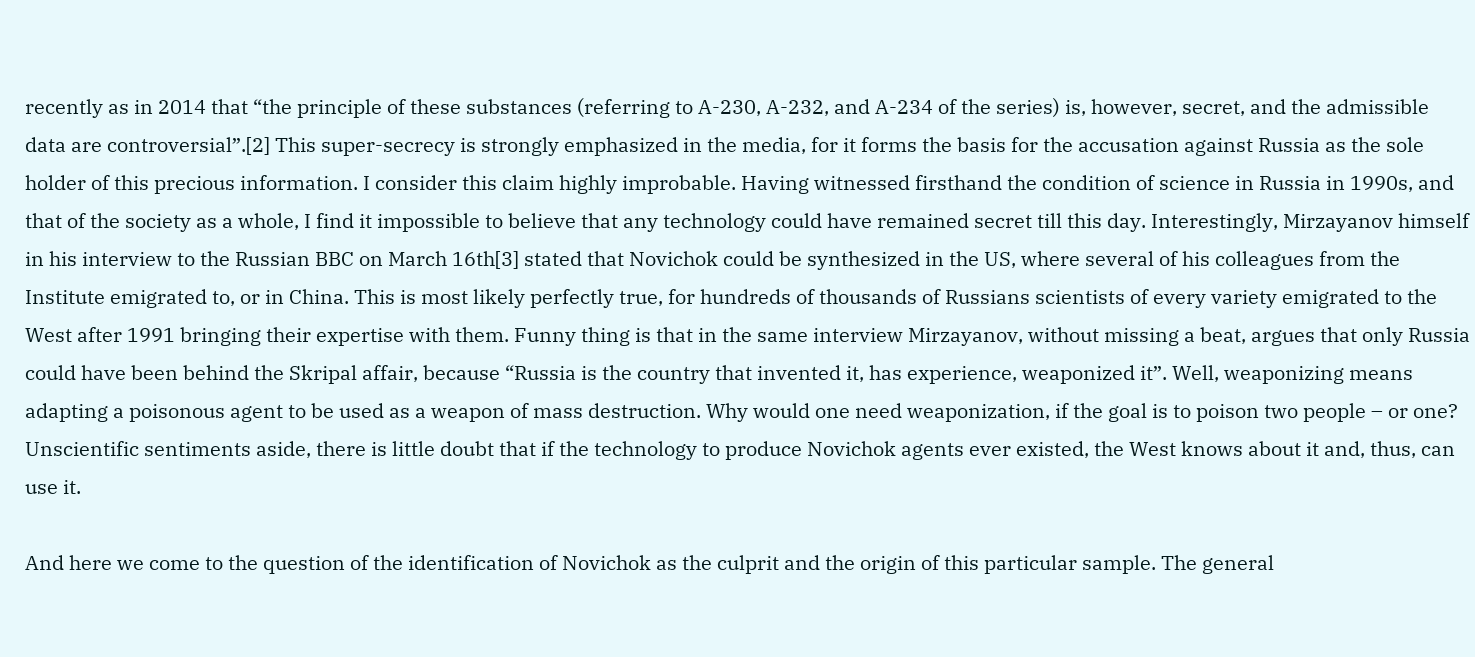recently as in 2014 that “the principle of these substances (referring to A-230, A-232, and A-234 of the series) is, however, secret, and the admissible data are controversial”.[2] This super-secrecy is strongly emphasized in the media, for it forms the basis for the accusation against Russia as the sole holder of this precious information. I consider this claim highly improbable. Having witnessed firsthand the condition of science in Russia in 1990s, and that of the society as a whole, I find it impossible to believe that any technology could have remained secret till this day. Interestingly, Mirzayanov himself in his interview to the Russian BBC on March 16th[3] stated that Novichok could be synthesized in the US, where several of his colleagues from the Institute emigrated to, or in China. This is most likely perfectly true, for hundreds of thousands of Russians scientists of every variety emigrated to the West after 1991 bringing their expertise with them. Funny thing is that in the same interview Mirzayanov, without missing a beat, argues that only Russia could have been behind the Skripal affair, because “Russia is the country that invented it, has experience, weaponized it”. Well, weaponizing means adapting a poisonous agent to be used as a weapon of mass destruction. Why would one need weaponization, if the goal is to poison two people – or one? Unscientific sentiments aside, there is little doubt that if the technology to produce Novichok agents ever existed, the West knows about it and, thus, can use it.

And here we come to the question of the identification of Novichok as the culprit and the origin of this particular sample. The general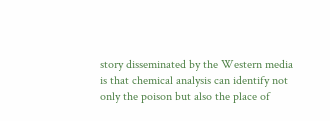story disseminated by the Western media is that chemical analysis can identify not only the poison but also the place of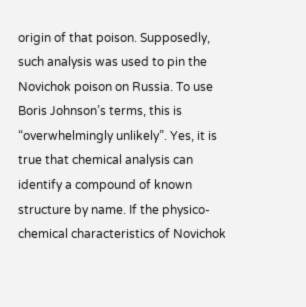origin of that poison. Supposedly, such analysis was used to pin the Novichok poison on Russia. To use Boris Johnson’s terms, this is “overwhelmingly unlikely”. Yes, it is true that chemical analysis can identify a compound of known structure by name. If the physico-chemical characteristics of Novichok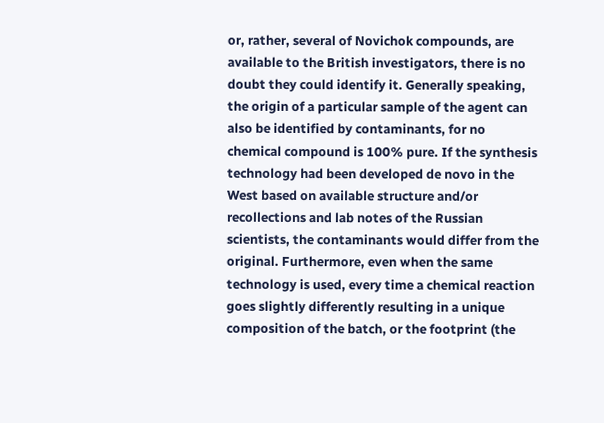or, rather, several of Novichok compounds, are available to the British investigators, there is no doubt they could identify it. Generally speaking, the origin of a particular sample of the agent can also be identified by contaminants, for no chemical compound is 100% pure. If the synthesis technology had been developed de novo in the West based on available structure and/or recollections and lab notes of the Russian scientists, the contaminants would differ from the original. Furthermore, even when the same technology is used, every time a chemical reaction goes slightly differently resulting in a unique composition of the batch, or the footprint (the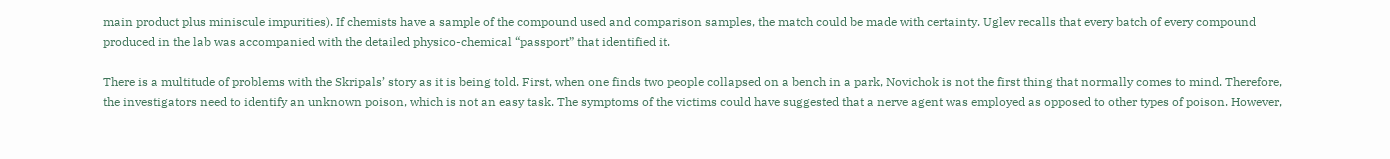main product plus miniscule impurities). If chemists have a sample of the compound used and comparison samples, the match could be made with certainty. Uglev recalls that every batch of every compound produced in the lab was accompanied with the detailed physico-chemical “passport” that identified it.

There is a multitude of problems with the Skripals’ story as it is being told. First, when one finds two people collapsed on a bench in a park, Novichok is not the first thing that normally comes to mind. Therefore, the investigators need to identify an unknown poison, which is not an easy task. The symptoms of the victims could have suggested that a nerve agent was employed as opposed to other types of poison. However,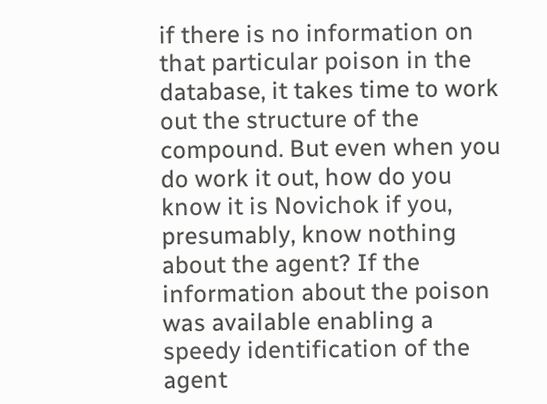if there is no information on that particular poison in the database, it takes time to work out the structure of the compound. But even when you do work it out, how do you know it is Novichok if you, presumably, know nothing about the agent? If the information about the poison was available enabling a speedy identification of the agent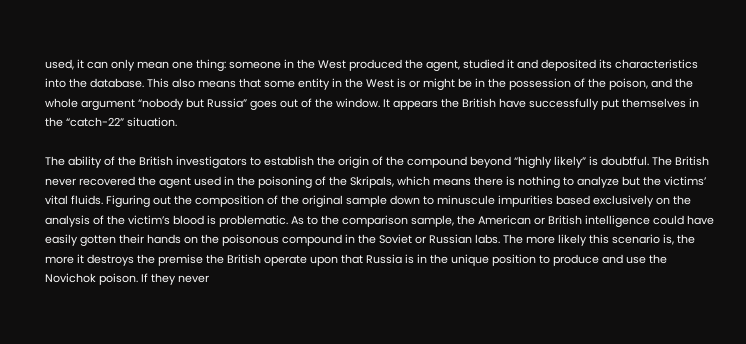used, it can only mean one thing: someone in the West produced the agent, studied it and deposited its characteristics into the database. This also means that some entity in the West is or might be in the possession of the poison, and the whole argument “nobody but Russia” goes out of the window. It appears the British have successfully put themselves in the “catch-22” situation.

The ability of the British investigators to establish the origin of the compound beyond “highly likely” is doubtful. The British never recovered the agent used in the poisoning of the Skripals, which means there is nothing to analyze but the victims’ vital fluids. Figuring out the composition of the original sample down to minuscule impurities based exclusively on the analysis of the victim’s blood is problematic. As to the comparison sample, the American or British intelligence could have easily gotten their hands on the poisonous compound in the Soviet or Russian labs. The more likely this scenario is, the more it destroys the premise the British operate upon that Russia is in the unique position to produce and use the Novichok poison. If they never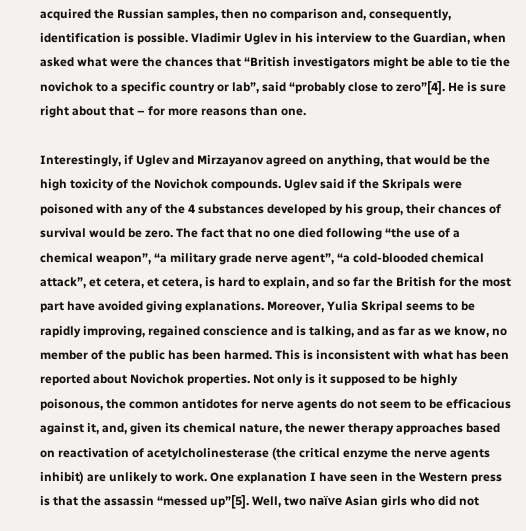acquired the Russian samples, then no comparison and, consequently, identification is possible. Vladimir Uglev in his interview to the Guardian, when asked what were the chances that “British investigators might be able to tie the novichok to a specific country or lab”, said “probably close to zero”[4]. He is sure right about that – for more reasons than one.

Interestingly, if Uglev and Mirzayanov agreed on anything, that would be the high toxicity of the Novichok compounds. Uglev said if the Skripals were poisoned with any of the 4 substances developed by his group, their chances of survival would be zero. The fact that no one died following “the use of a chemical weapon”, “a military grade nerve agent”, “a cold-blooded chemical attack”, et cetera, et cetera, is hard to explain, and so far the British for the most part have avoided giving explanations. Moreover, Yulia Skripal seems to be rapidly improving, regained conscience and is talking, and as far as we know, no member of the public has been harmed. This is inconsistent with what has been reported about Novichok properties. Not only is it supposed to be highly poisonous, the common antidotes for nerve agents do not seem to be efficacious against it, and, given its chemical nature, the newer therapy approaches based on reactivation of acetylcholinesterase (the critical enzyme the nerve agents inhibit) are unlikely to work. One explanation I have seen in the Western press is that the assassin “messed up”[5]. Well, two naïve Asian girls who did not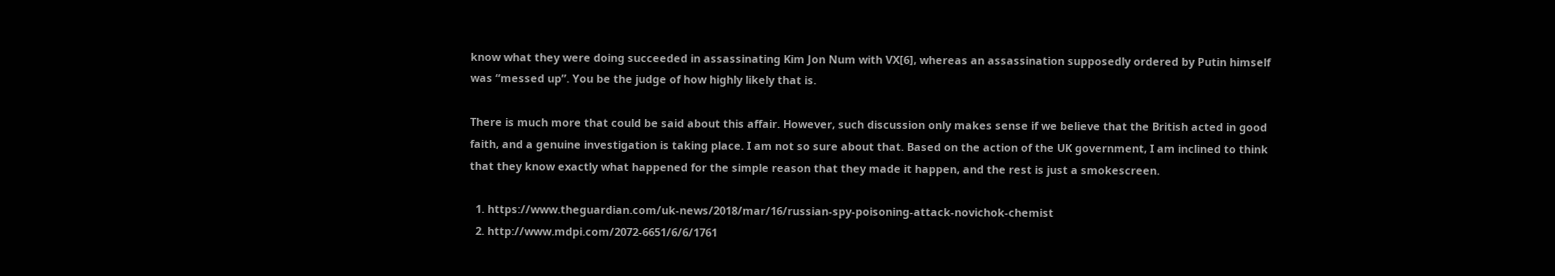know what they were doing succeeded in assassinating Kim Jon Num with VX[6], whereas an assassination supposedly ordered by Putin himself was “messed up”. You be the judge of how highly likely that is.

There is much more that could be said about this affair. However, such discussion only makes sense if we believe that the British acted in good faith, and a genuine investigation is taking place. I am not so sure about that. Based on the action of the UK government, I am inclined to think that they know exactly what happened for the simple reason that they made it happen, and the rest is just a smokescreen.

  1. https://www.theguardian.com/uk-news/2018/mar/16/russian-spy-poisoning-attack-novichok-chemist
  2. http://www.mdpi.com/2072-6651/6/6/1761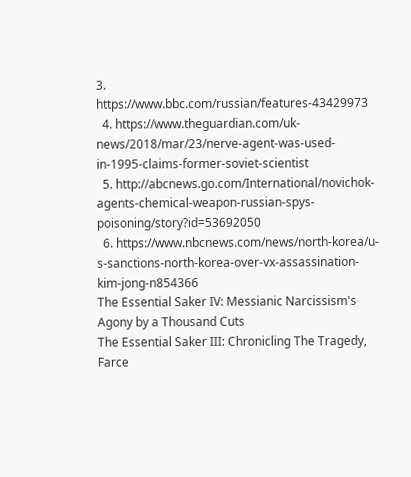3. https://www.bbc.com/russian/features-43429973
  4. https://www.theguardian.com/uk-news/2018/mar/23/nerve-agent-was-used-in-1995-claims-former-soviet-scientist
  5. http://abcnews.go.com/International/novichok-agents-chemical-weapon-russian-spys-poisoning/story?id=53692050
  6. https://www.nbcnews.com/news/north-korea/u-s-sanctions-north-korea-over-vx-assassination-kim-jong-n854366
The Essential Saker IV: Messianic Narcissism's Agony by a Thousand Cuts
The Essential Saker III: Chronicling The Tragedy, Farce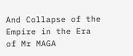And Collapse of the Empire in the Era of Mr MAGA